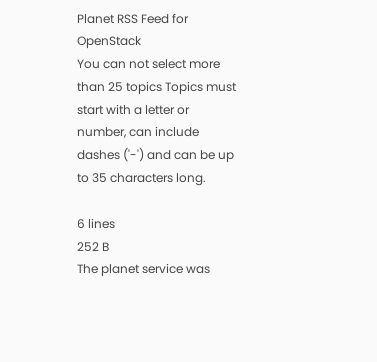Planet RSS Feed for OpenStack
You can not select more than 25 topics Topics must start with a letter or number, can include dashes ('-') and can be up to 35 characters long.

6 lines
252 B
The planet service was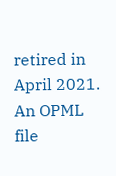retired in April 2021. An OPML file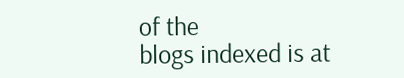of the
blogs indexed is at